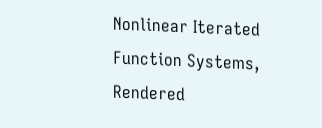Nonlinear Iterated Function Systems, Rendered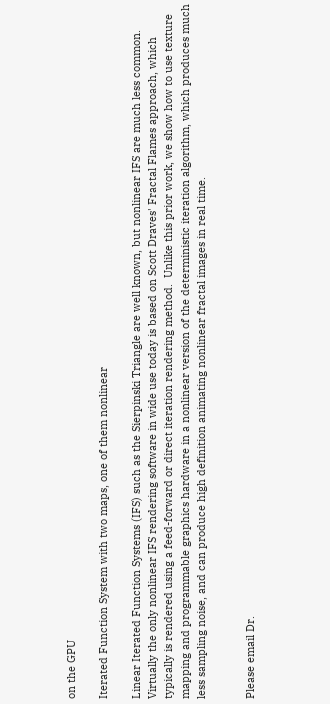on the GPU

Iterated Function System with two maps, one of them nonlinear

Linear Iterated Function Systems (IFS) such as the Sierpinski Triangle are well known, but nonlinear IFS are much less common.  Virtually the only nonlinear IFS rendering software in wide use today is based on Scott Draves' Fractal Flames approach, which typically is rendered using a feed-forward or direct iteration rendering method.  Unlike this prior work, we show how to use texture mapping and programmable graphics hardware in a nonlinear version of the deterministic iteration algorithm, which produces much less sampling noise, and can produce high definition animating nonlinear fractal images in real time.


Please email Dr.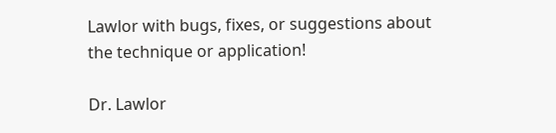Lawlor with bugs, fixes, or suggestions about the technique or application!

Dr. Lawlor